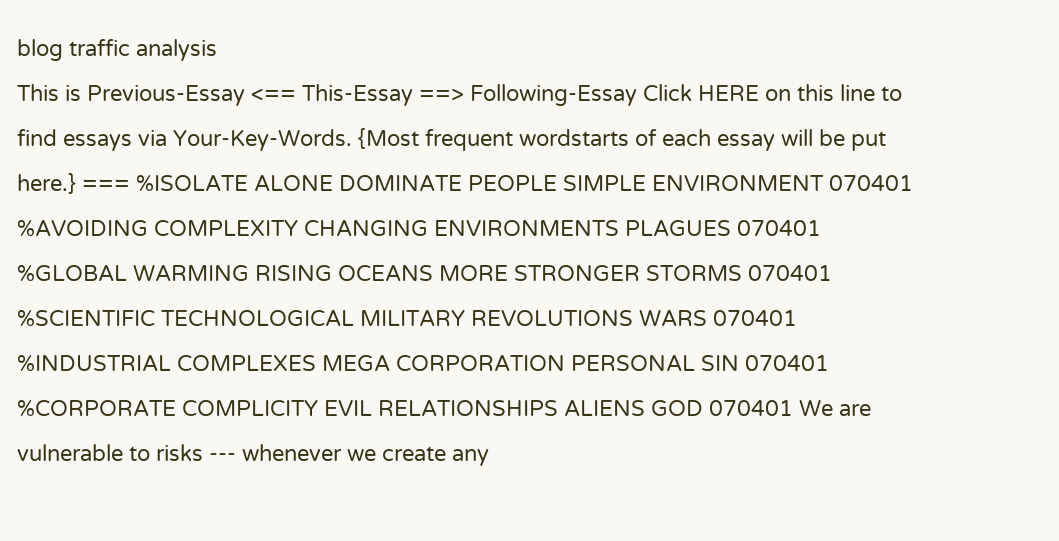blog traffic analysis
This is Previous-Essay <== This-Essay ==> Following-Essay Click HERE on this line to find essays via Your-Key-Words. {Most frequent wordstarts of each essay will be put here.} === %ISOLATE ALONE DOMINATE PEOPLE SIMPLE ENVIRONMENT 070401 %AVOIDING COMPLEXITY CHANGING ENVIRONMENTS PLAGUES 070401 %GLOBAL WARMING RISING OCEANS MORE STRONGER STORMS 070401 %SCIENTIFIC TECHNOLOGICAL MILITARY REVOLUTIONS WARS 070401 %INDUSTRIAL COMPLEXES MEGA CORPORATION PERSONAL SIN 070401 %CORPORATE COMPLICITY EVIL RELATIONSHIPS ALIENS GOD 070401 We are vulnerable to risks --- whenever we create any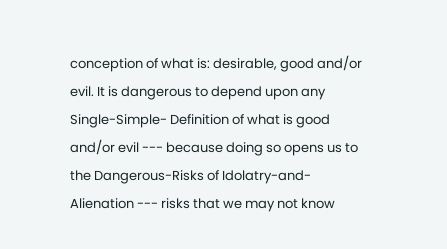conception of what is: desirable, good and/or evil. It is dangerous to depend upon any Single-Simple- Definition of what is good and/or evil --- because doing so opens us to the Dangerous-Risks of Idolatry-and- Alienation --- risks that we may not know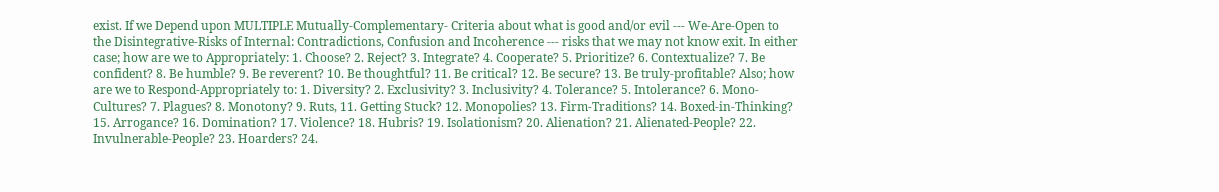exist. If we Depend upon MULTIPLE Mutually-Complementary- Criteria about what is good and/or evil --- We-Are-Open to the Disintegrative-Risks of Internal: Contradictions, Confusion and Incoherence --- risks that we may not know exit. In either case; how are we to Appropriately: 1. Choose? 2. Reject? 3. Integrate? 4. Cooperate? 5. Prioritize? 6. Contextualize? 7. Be confident? 8. Be humble? 9. Be reverent? 10. Be thoughtful? 11. Be critical? 12. Be secure? 13. Be truly-profitable? Also; how are we to Respond-Appropriately to: 1. Diversity? 2. Exclusivity? 3. Inclusivity? 4. Tolerance? 5. Intolerance? 6. Mono-Cultures? 7. Plagues? 8. Monotony? 9. Ruts, 11. Getting Stuck? 12. Monopolies? 13. Firm-Traditions? 14. Boxed-in-Thinking? 15. Arrogance? 16. Domination? 17. Violence? 18. Hubris? 19. Isolationism? 20. Alienation? 21. Alienated-People? 22. Invulnerable-People? 23. Hoarders? 24.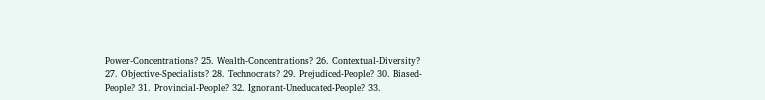Power-Concentrations? 25. Wealth-Concentrations? 26. Contextual-Diversity? 27. Objective-Specialists? 28. Technocrats? 29. Prejudiced-People? 30. Biased-People? 31. Provincial-People? 32. Ignorant-Uneducated-People? 33.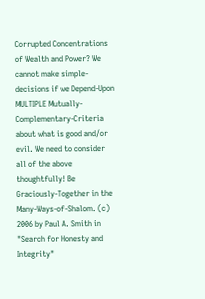Corrupted Concentrations of Wealth and Power? We cannot make simple-decisions if we Depend-Upon MULTIPLE Mutually-Complementary-Criteria about what is good and/or evil. We need to consider all of the above thoughtfully! Be Graciously-Together in the Many-Ways-of-Shalom. (c) 2006 by Paul A. Smith in "Search for Honesty and Integrity"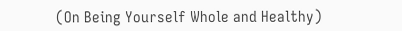(On Being Yourself Whole and Healthy)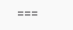===